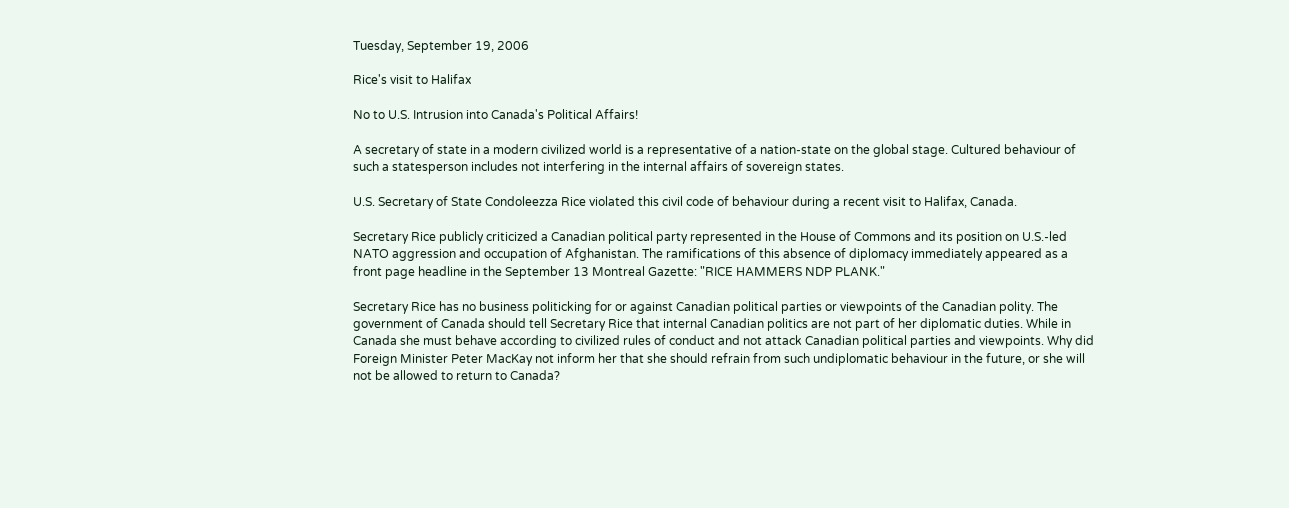Tuesday, September 19, 2006

Rice's visit to Halifax

No to U.S. Intrusion into Canada's Political Affairs!

A secretary of state in a modern civilized world is a representative of a nation-state on the global stage. Cultured behaviour of such a statesperson includes not interfering in the internal affairs of sovereign states.

U.S. Secretary of State Condoleezza Rice violated this civil code of behaviour during a recent visit to Halifax, Canada.

Secretary Rice publicly criticized a Canadian political party represented in the House of Commons and its position on U.S.-led NATO aggression and occupation of Afghanistan. The ramifications of this absence of diplomacy immediately appeared as a front page headline in the September 13 Montreal Gazette: "RICE HAMMERS NDP PLANK."

Secretary Rice has no business politicking for or against Canadian political parties or viewpoints of the Canadian polity. The government of Canada should tell Secretary Rice that internal Canadian politics are not part of her diplomatic duties. While in Canada she must behave according to civilized rules of conduct and not attack Canadian political parties and viewpoints. Why did Foreign Minister Peter MacKay not inform her that she should refrain from such undiplomatic behaviour in the future, or she will not be allowed to return to Canada?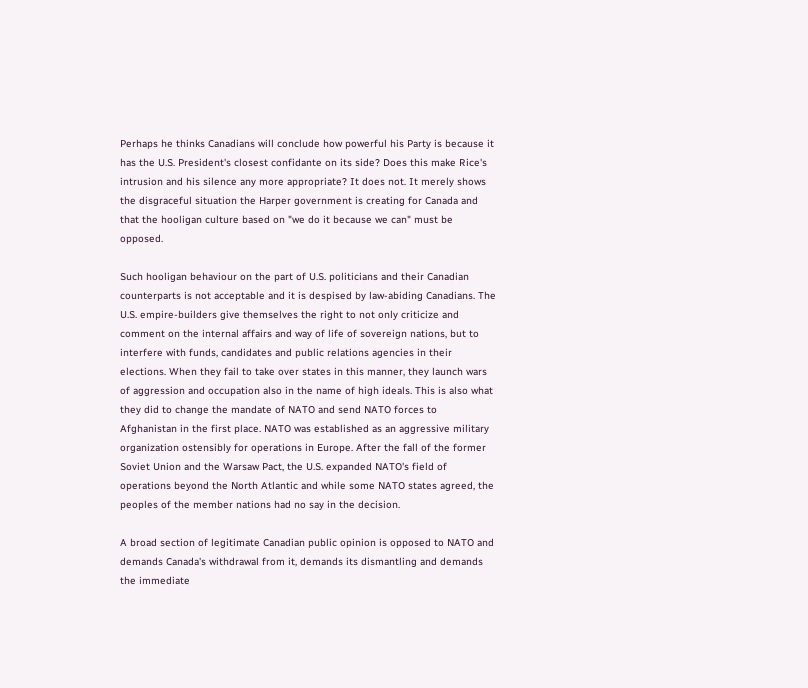Perhaps he thinks Canadians will conclude how powerful his Party is because it has the U.S. President's closest confidante on its side? Does this make Rice's intrusion and his silence any more appropriate? It does not. It merely shows the disgraceful situation the Harper government is creating for Canada and that the hooligan culture based on "we do it because we can" must be opposed.

Such hooligan behaviour on the part of U.S. politicians and their Canadian counterparts is not acceptable and it is despised by law-abiding Canadians. The U.S. empire-builders give themselves the right to not only criticize and comment on the internal affairs and way of life of sovereign nations, but to interfere with funds, candidates and public relations agencies in their elections. When they fail to take over states in this manner, they launch wars of aggression and occupation also in the name of high ideals. This is also what they did to change the mandate of NATO and send NATO forces to Afghanistan in the first place. NATO was established as an aggressive military organization ostensibly for operations in Europe. After the fall of the former Soviet Union and the Warsaw Pact, the U.S. expanded NATO's field of operations beyond the North Atlantic and while some NATO states agreed, the peoples of the member nations had no say in the decision.

A broad section of legitimate Canadian public opinion is opposed to NATO and demands Canada's withdrawal from it, demands its dismantling and demands the immediate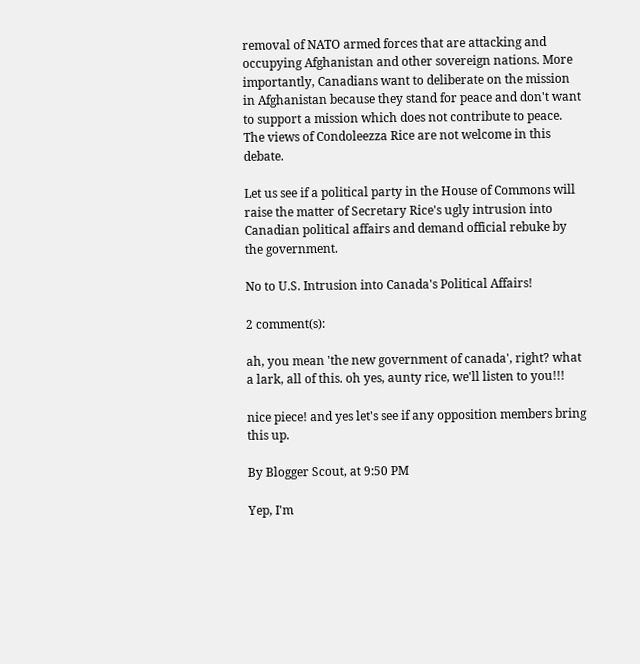removal of NATO armed forces that are attacking and occupying Afghanistan and other sovereign nations. More importantly, Canadians want to deliberate on the mission in Afghanistan because they stand for peace and don't want to support a mission which does not contribute to peace. The views of Condoleezza Rice are not welcome in this debate.

Let us see if a political party in the House of Commons will raise the matter of Secretary Rice's ugly intrusion into Canadian political affairs and demand official rebuke by the government.

No to U.S. Intrusion into Canada's Political Affairs!

2 comment(s):

ah, you mean 'the new government of canada', right? what a lark, all of this. oh yes, aunty rice, we'll listen to you!!!

nice piece! and yes let's see if any opposition members bring this up.

By Blogger Scout, at 9:50 PM

Yep, I'm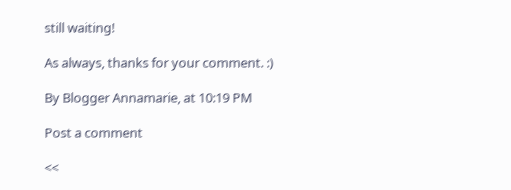still waiting!

As always, thanks for your comment. :)

By Blogger Annamarie, at 10:19 PM

Post a comment

<<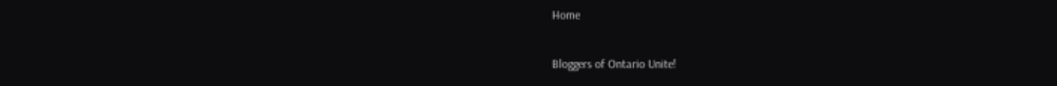Home

Bloggers of Ontario Unite!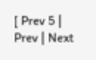[ Prev 5 | Prev | Next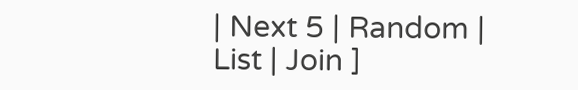| Next 5 | Random | List | Join ]